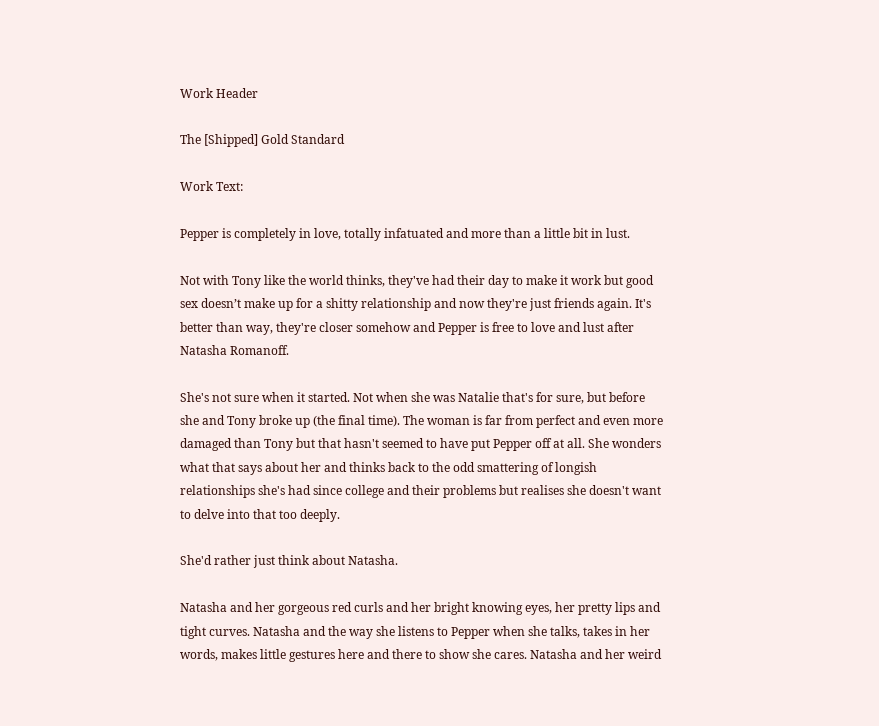Work Header

The [Shipped] Gold Standard

Work Text:

Pepper is completely in love, totally infatuated and more than a little bit in lust.

Not with Tony like the world thinks, they've had their day to make it work but good sex doesn’t make up for a shitty relationship and now they're just friends again. It's better than way, they're closer somehow and Pepper is free to love and lust after Natasha Romanoff.

She's not sure when it started. Not when she was Natalie that's for sure, but before she and Tony broke up (the final time). The woman is far from perfect and even more damaged than Tony but that hasn't seemed to have put Pepper off at all. She wonders what that says about her and thinks back to the odd smattering of longish relationships she's had since college and their problems but realises she doesn't want to delve into that too deeply.

She'd rather just think about Natasha.

Natasha and her gorgeous red curls and her bright knowing eyes, her pretty lips and tight curves. Natasha and the way she listens to Pepper when she talks, takes in her words, makes little gestures here and there to show she cares. Natasha and her weird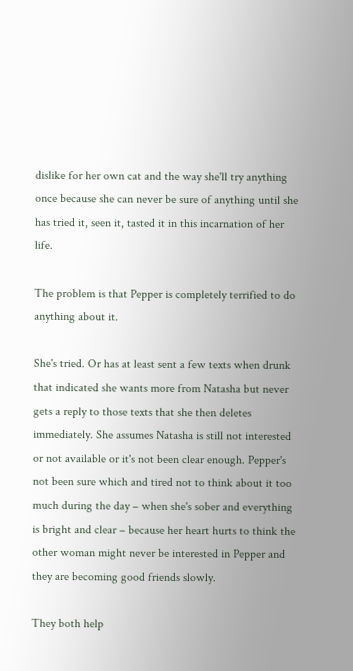dislike for her own cat and the way she'll try anything once because she can never be sure of anything until she has tried it, seen it, tasted it in this incarnation of her life.

The problem is that Pepper is completely terrified to do anything about it.

She's tried. Or has at least sent a few texts when drunk that indicated she wants more from Natasha but never gets a reply to those texts that she then deletes immediately. She assumes Natasha is still not interested or not available or it's not been clear enough. Pepper's not been sure which and tired not to think about it too much during the day – when she's sober and everything is bright and clear – because her heart hurts to think the other woman might never be interested in Pepper and they are becoming good friends slowly.

They both help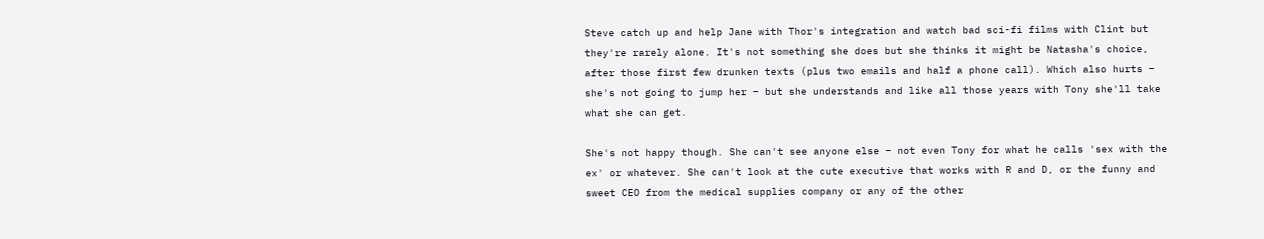Steve catch up and help Jane with Thor's integration and watch bad sci-fi films with Clint but they're rarely alone. It's not something she does but she thinks it might be Natasha's choice, after those first few drunken texts (plus two emails and half a phone call). Which also hurts – she's not going to jump her – but she understands and like all those years with Tony she'll take what she can get.

She's not happy though. She can't see anyone else – not even Tony for what he calls 'sex with the ex' or whatever. She can't look at the cute executive that works with R and D, or the funny and sweet CEO from the medical supplies company or any of the other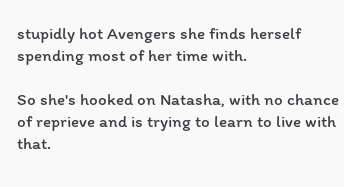stupidly hot Avengers she finds herself spending most of her time with.

So she's hooked on Natasha, with no chance of reprieve and is trying to learn to live with that.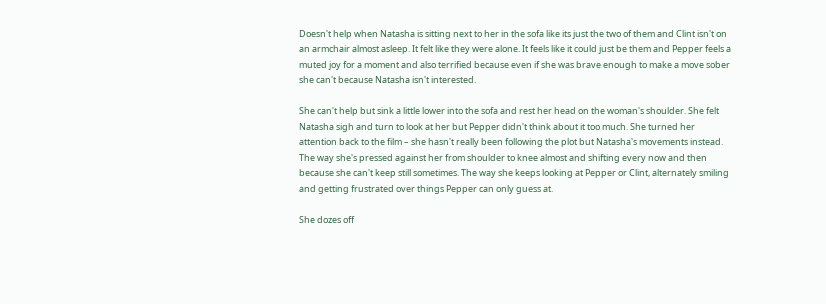Doesn't help when Natasha is sitting next to her in the sofa like its just the two of them and Clint isn't on an armchair almost asleep. It felt like they were alone. It feels like it could just be them and Pepper feels a muted joy for a moment and also terrified because even if she was brave enough to make a move sober she can't because Natasha isn't interested.

She can't help but sink a little lower into the sofa and rest her head on the woman's shoulder. She felt Natasha sigh and turn to look at her but Pepper didn't think about it too much. She turned her attention back to the film – she hasn't really been following the plot but Natasha's movements instead. The way she's pressed against her from shoulder to knee almost and shifting every now and then because she can't keep still sometimes. The way she keeps looking at Pepper or Clint, alternately smiling and getting frustrated over things Pepper can only guess at.

She dozes off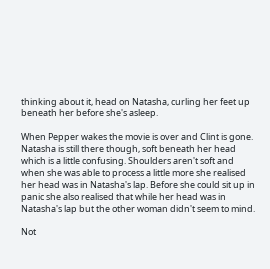thinking about it, head on Natasha, curling her feet up beneath her before she's asleep.

When Pepper wakes the movie is over and Clint is gone. Natasha is still there though, soft beneath her head which is a little confusing. Shoulders aren't soft and when she was able to process a little more she realised her head was in Natasha's lap. Before she could sit up in panic she also realised that while her head was in Natasha's lap but the other woman didn't seem to mind.

Not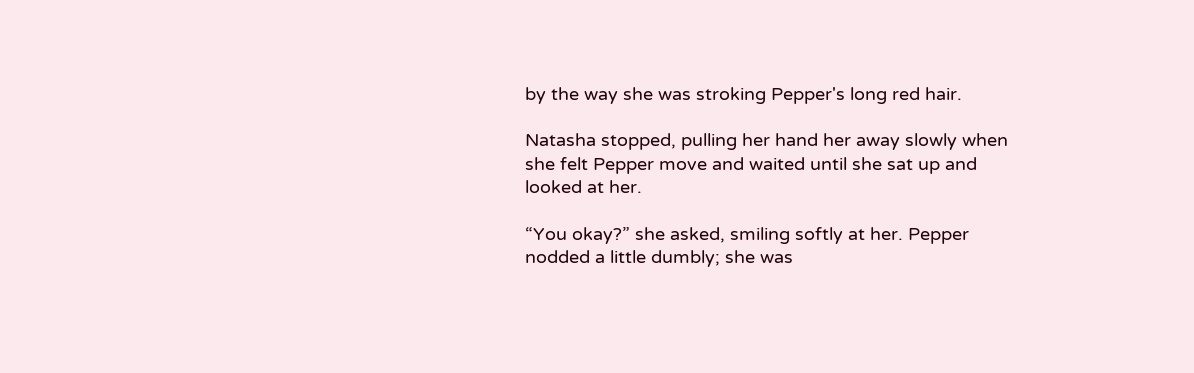by the way she was stroking Pepper's long red hair.

Natasha stopped, pulling her hand her away slowly when she felt Pepper move and waited until she sat up and looked at her.

“You okay?” she asked, smiling softly at her. Pepper nodded a little dumbly; she was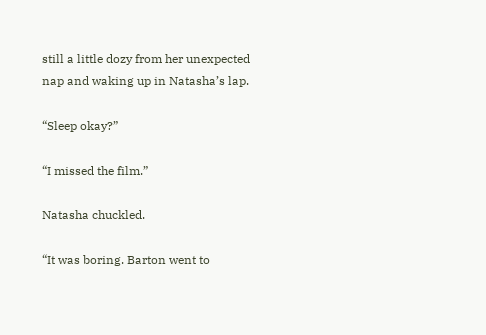still a little dozy from her unexpected nap and waking up in Natasha’s lap.

“Sleep okay?”

“I missed the film.”

Natasha chuckled.

“It was boring. Barton went to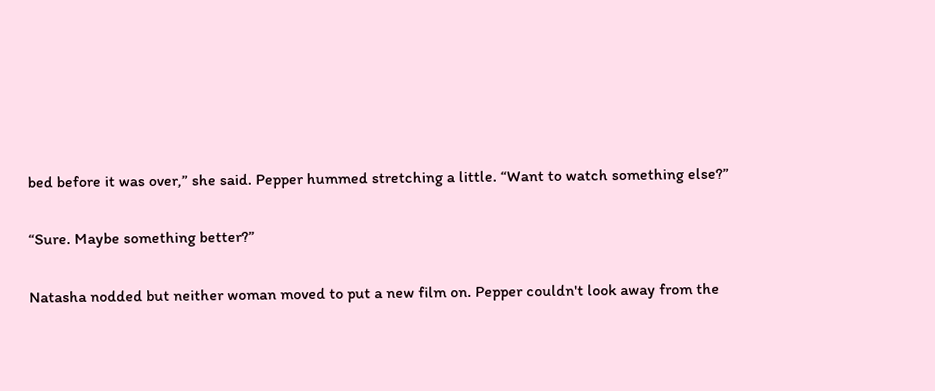bed before it was over,” she said. Pepper hummed stretching a little. “Want to watch something else?”

“Sure. Maybe something better?”

Natasha nodded but neither woman moved to put a new film on. Pepper couldn't look away from the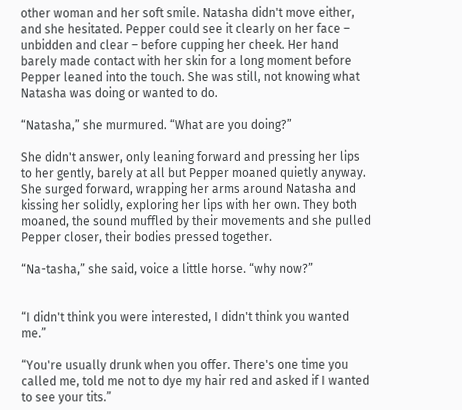other woman and her soft smile. Natasha didn't move either, and she hesitated. Pepper could see it clearly on her face – unbidden and clear – before cupping her cheek. Her hand barely made contact with her skin for a long moment before Pepper leaned into the touch. She was still, not knowing what Natasha was doing or wanted to do.

“Natasha,” she murmured. “What are you doing?”

She didn't answer, only leaning forward and pressing her lips to her gently, barely at all but Pepper moaned quietly anyway. She surged forward, wrapping her arms around Natasha and kissing her solidly, exploring her lips with her own. They both moaned, the sound muffled by their movements and she pulled Pepper closer, their bodies pressed together.

“Na-tasha,” she said, voice a little horse. “why now?”


“I didn't think you were interested, I didn't think you wanted me.”

“You're usually drunk when you offer. There's one time you called me, told me not to dye my hair red and asked if I wanted to see your tits.”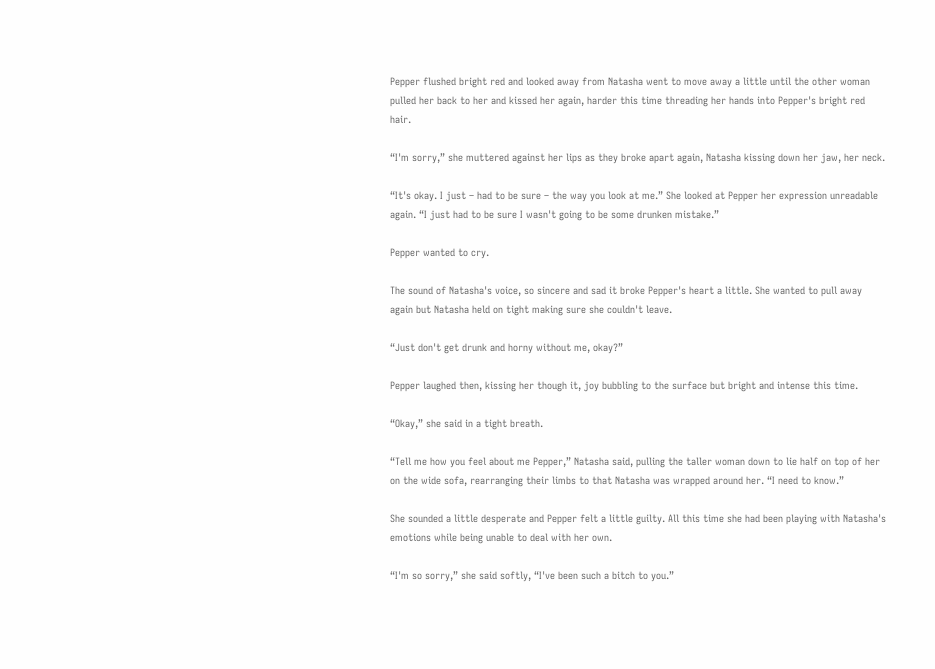Pepper flushed bright red and looked away from Natasha went to move away a little until the other woman pulled her back to her and kissed her again, harder this time threading her hands into Pepper's bright red hair.

“I'm sorry,” she muttered against her lips as they broke apart again, Natasha kissing down her jaw, her neck.

“It's okay. I just – had to be sure – the way you look at me.” She looked at Pepper her expression unreadable again. “I just had to be sure I wasn't going to be some drunken mistake.”

Pepper wanted to cry.

The sound of Natasha's voice, so sincere and sad it broke Pepper's heart a little. She wanted to pull away again but Natasha held on tight making sure she couldn't leave.

“Just don't get drunk and horny without me, okay?”

Pepper laughed then, kissing her though it, joy bubbling to the surface but bright and intense this time.

“Okay,” she said in a tight breath.

“Tell me how you feel about me Pepper,” Natasha said, pulling the taller woman down to lie half on top of her on the wide sofa, rearranging their limbs to that Natasha was wrapped around her. “I need to know.”

She sounded a little desperate and Pepper felt a little guilty. All this time she had been playing with Natasha's emotions while being unable to deal with her own.

“I'm so sorry,” she said softly, “I've been such a bitch to you.”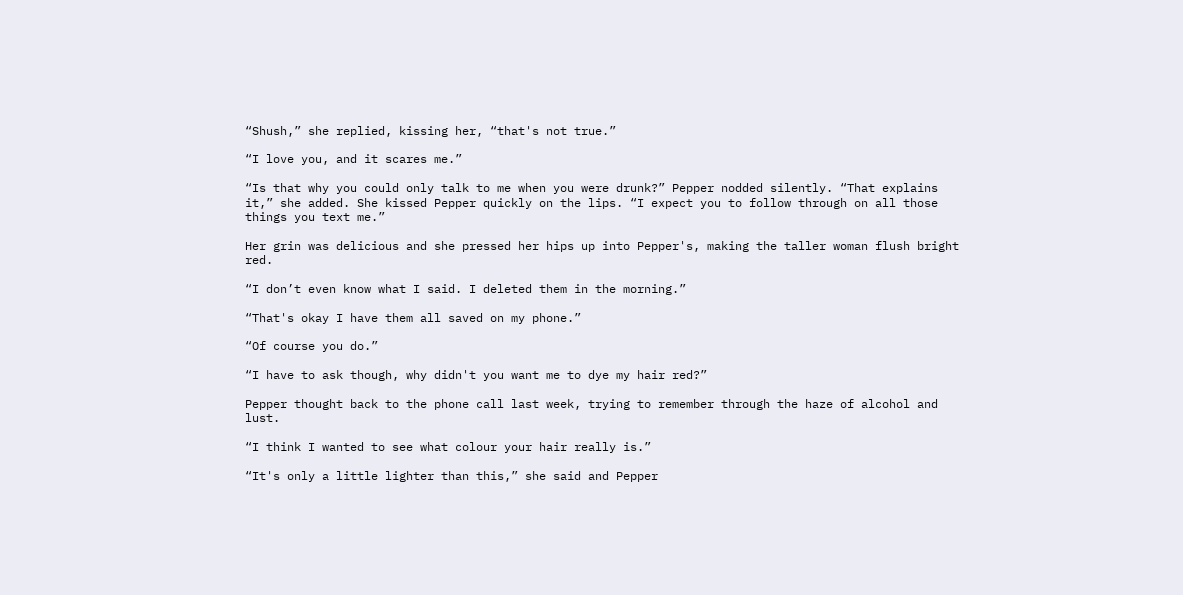“Shush,” she replied, kissing her, “that's not true.”

“I love you, and it scares me.”

“Is that why you could only talk to me when you were drunk?” Pepper nodded silently. “That explains it,” she added. She kissed Pepper quickly on the lips. “I expect you to follow through on all those things you text me.”

Her grin was delicious and she pressed her hips up into Pepper's, making the taller woman flush bright red.

“I don’t even know what I said. I deleted them in the morning.”

“That's okay I have them all saved on my phone.”

“Of course you do.”

“I have to ask though, why didn't you want me to dye my hair red?”

Pepper thought back to the phone call last week, trying to remember through the haze of alcohol and lust.

“I think I wanted to see what colour your hair really is.”

“It's only a little lighter than this,” she said and Pepper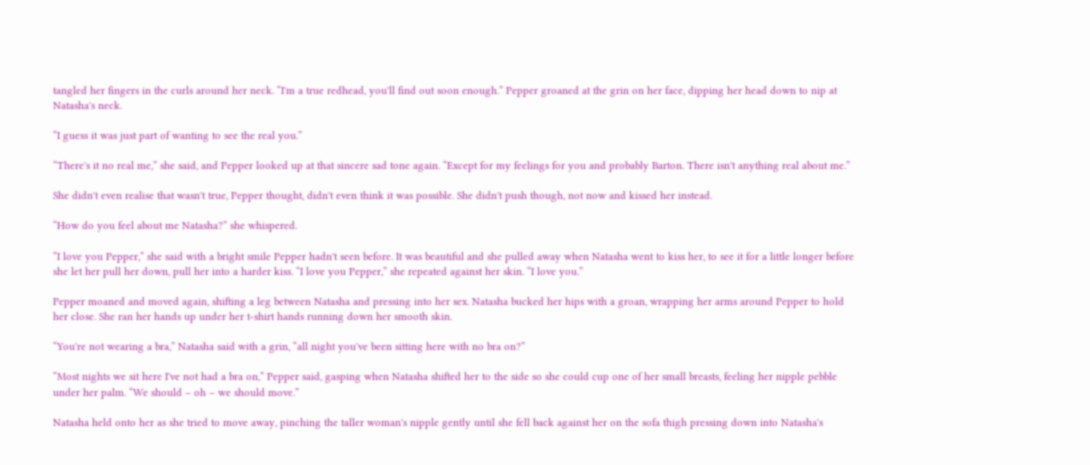tangled her fingers in the curls around her neck. “I'm a true redhead, you'll find out soon enough.” Pepper groaned at the grin on her face, dipping her head down to nip at Natasha's neck.

“I guess it was just part of wanting to see the real you.”

“There's it no real me,” she said, and Pepper looked up at that sincere sad tone again. “Except for my feelings for you and probably Barton. There isn't anything real about me.”

She didn't even realise that wasn't true, Pepper thought, didn't even think it was possible. She didn't push though, not now and kissed her instead.

“How do you feel about me Natasha?” she whispered.

“I love you Pepper,” she said with a bright smile Pepper hadn't seen before. It was beautiful and she pulled away when Natasha went to kiss her, to see it for a little longer before she let her pull her down, pull her into a harder kiss. “I love you Pepper,” she repeated against her skin. “I love you.”

Pepper moaned and moved again, shifting a leg between Natasha and pressing into her sex. Natasha bucked her hips with a groan, wrapping her arms around Pepper to hold her close. She ran her hands up under her t-shirt hands running down her smooth skin.

“You're not wearing a bra,” Natasha said with a grin, “all night you've been sitting here with no bra on?”

“Most nights we sit here I've not had a bra on,” Pepper said, gasping when Natasha shifted her to the side so she could cup one of her small breasts, feeling her nipple pebble under her palm. “We should – oh – we should move.”

Natasha held onto her as she tried to move away, pinching the taller woman's nipple gently until she fell back against her on the sofa thigh pressing down into Natasha's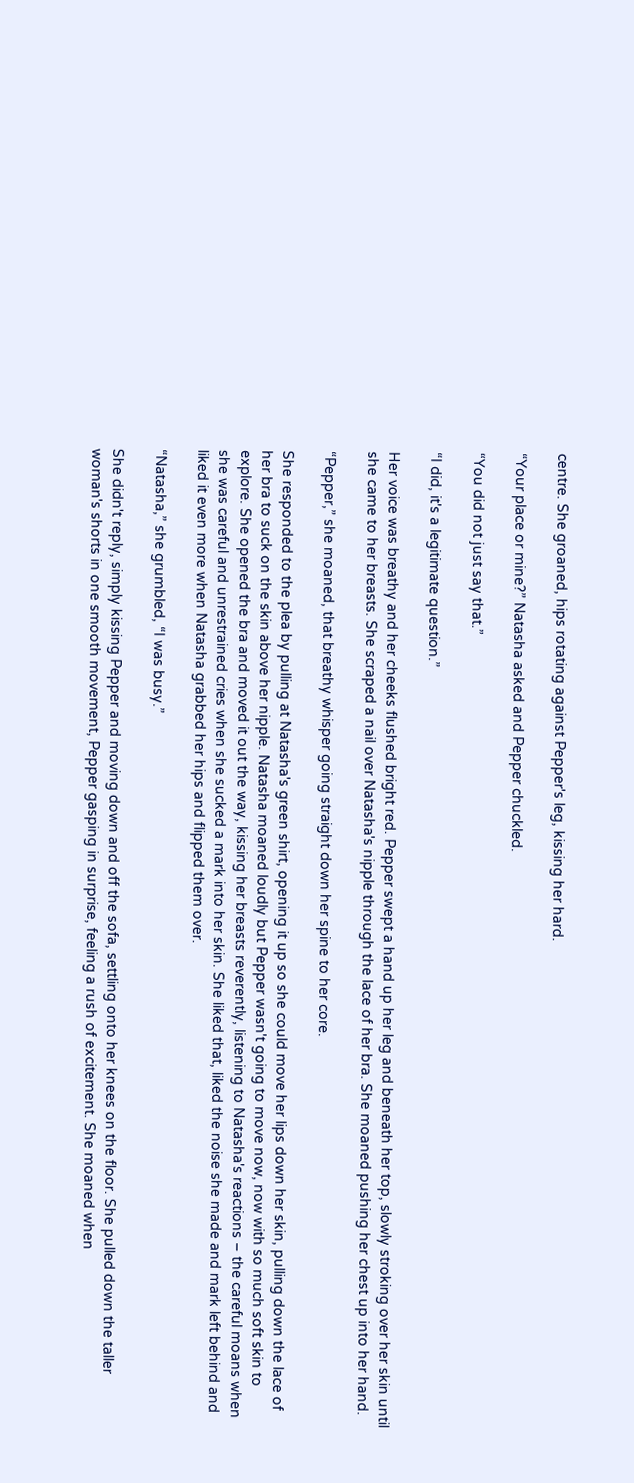centre. She groaned, hips rotating against Pepper's leg, kissing her hard.

“Your place or mine?” Natasha asked and Pepper chuckled.

“You did not just say that.”

“I did, it's a legitimate question.”

Her voice was breathy and her cheeks flushed bright red. Pepper swept a hand up her leg and beneath her top, slowly stroking over her skin until she came to her breasts. She scraped a nail over Natasha's nipple through the lace of her bra. She moaned pushing her chest up into her hand.

“Pepper,” she moaned, that breathy whisper going straight down her spine to her core.

She responded to the plea by pulling at Natasha's green shirt, opening it up so she could move her lips down her skin, pulling down the lace of her bra to suck on the skin above her nipple. Natasha moaned loudly but Pepper wasn't going to move now, now with so much soft skin to explore. She opened the bra and moved it out the way, kissing her breasts reverently, listening to Natasha's reactions – the careful moans when she was careful and unrestrained cries when she sucked a mark into her skin. She liked that, liked the noise she made and mark left behind and liked it even more when Natasha grabbed her hips and flipped them over.

“Natasha,” she grumbled, “I was busy.”

She didn't reply, simply kissing Pepper and moving down and off the sofa, settling onto her knees on the floor. She pulled down the taller woman's shorts in one smooth movement, Pepper gasping in surprise, feeling a rush of excitement. She moaned when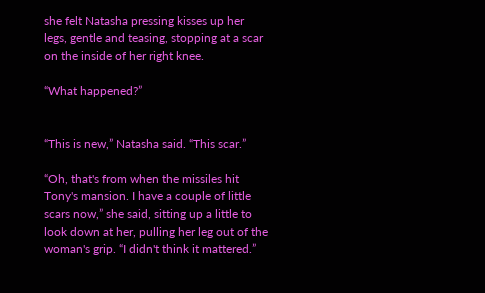she felt Natasha pressing kisses up her legs, gentle and teasing, stopping at a scar on the inside of her right knee.

“What happened?”


“This is new,” Natasha said. “This scar.”

“Oh, that's from when the missiles hit Tony's mansion. I have a couple of little scars now,” she said, sitting up a little to look down at her, pulling her leg out of the woman's grip. “I didn't think it mattered.”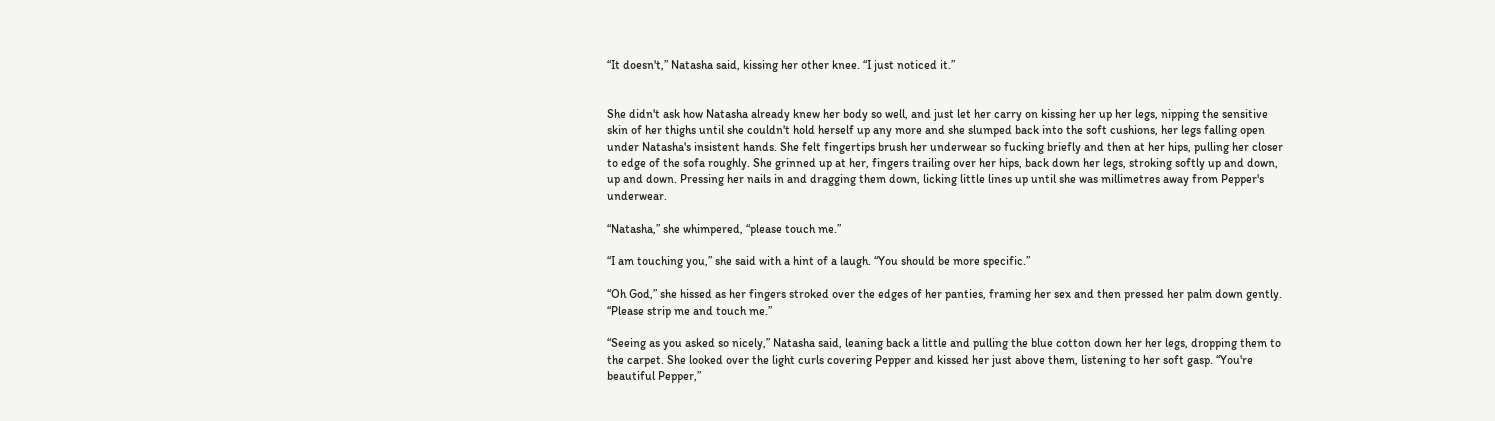“It doesn't,” Natasha said, kissing her other knee. “I just noticed it.”


She didn't ask how Natasha already knew her body so well, and just let her carry on kissing her up her legs, nipping the sensitive skin of her thighs until she couldn't hold herself up any more and she slumped back into the soft cushions, her legs falling open under Natasha's insistent hands. She felt fingertips brush her underwear so fucking briefly and then at her hips, pulling her closer to edge of the sofa roughly. She grinned up at her, fingers trailing over her hips, back down her legs, stroking softly up and down, up and down. Pressing her nails in and dragging them down, licking little lines up until she was millimetres away from Pepper's underwear.

“Natasha,” she whimpered, “please touch me.”

“I am touching you,” she said with a hint of a laugh. “You should be more specific.”

“Oh God,” she hissed as her fingers stroked over the edges of her panties, framing her sex and then pressed her palm down gently. “Please strip me and touch me.”

“Seeing as you asked so nicely,” Natasha said, leaning back a little and pulling the blue cotton down her her legs, dropping them to the carpet. She looked over the light curls covering Pepper and kissed her just above them, listening to her soft gasp. “You're beautiful Pepper,”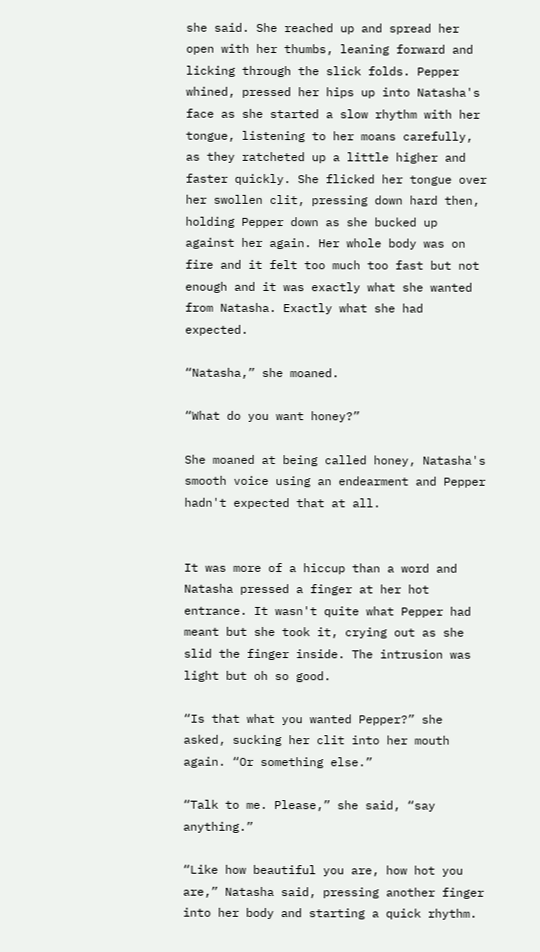she said. She reached up and spread her open with her thumbs, leaning forward and licking through the slick folds. Pepper whined, pressed her hips up into Natasha's face as she started a slow rhythm with her tongue, listening to her moans carefully, as they ratcheted up a little higher and faster quickly. She flicked her tongue over her swollen clit, pressing down hard then, holding Pepper down as she bucked up against her again. Her whole body was on fire and it felt too much too fast but not enough and it was exactly what she wanted from Natasha. Exactly what she had expected.

“Natasha,” she moaned.

“What do you want honey?”

She moaned at being called honey, Natasha's smooth voice using an endearment and Pepper hadn't expected that at all.


It was more of a hiccup than a word and Natasha pressed a finger at her hot entrance. It wasn't quite what Pepper had meant but she took it, crying out as she slid the finger inside. The intrusion was light but oh so good.

“Is that what you wanted Pepper?” she asked, sucking her clit into her mouth again. “Or something else.”

“Talk to me. Please,” she said, “say anything.”

“Like how beautiful you are, how hot you are,” Natasha said, pressing another finger into her body and starting a quick rhythm.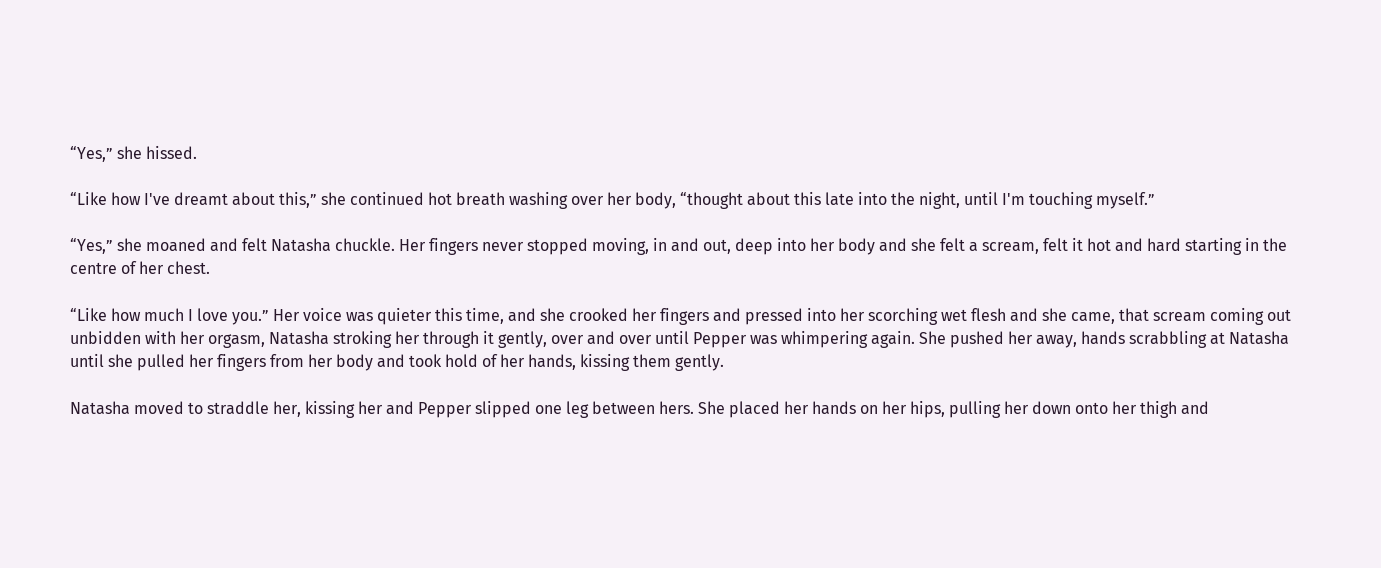“Yes,” she hissed.

“Like how I've dreamt about this,” she continued hot breath washing over her body, “thought about this late into the night, until I'm touching myself.”

“Yes,” she moaned and felt Natasha chuckle. Her fingers never stopped moving, in and out, deep into her body and she felt a scream, felt it hot and hard starting in the centre of her chest.

“Like how much I love you.” Her voice was quieter this time, and she crooked her fingers and pressed into her scorching wet flesh and she came, that scream coming out unbidden with her orgasm, Natasha stroking her through it gently, over and over until Pepper was whimpering again. She pushed her away, hands scrabbling at Natasha until she pulled her fingers from her body and took hold of her hands, kissing them gently.

Natasha moved to straddle her, kissing her and Pepper slipped one leg between hers. She placed her hands on her hips, pulling her down onto her thigh and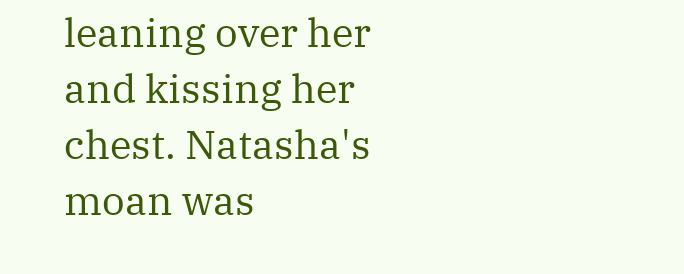leaning over her and kissing her chest. Natasha's moan was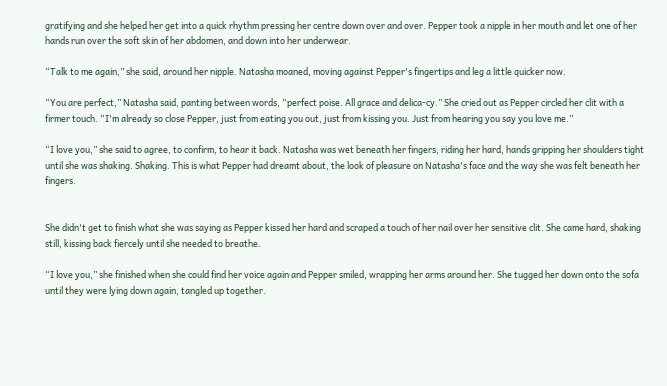gratifying and she helped her get into a quick rhythm pressing her centre down over and over. Pepper took a nipple in her mouth and let one of her hands run over the soft skin of her abdomen, and down into her underwear.

“Talk to me again,” she said, around her nipple. Natasha moaned, moving against Pepper's fingertips and leg a little quicker now.

“You are perfect,” Natasha said, panting between words, “perfect poise. All grace and delica-cy.” She cried out as Pepper circled her clit with a firmer touch. “I'm already so close Pepper, just from eating you out, just from kissing you. Just from hearing you say you love me.”

“I love you,” she said to agree, to confirm, to hear it back. Natasha was wet beneath her fingers, riding her hard, hands gripping her shoulders tight until she was shaking. Shaking. This is what Pepper had dreamt about, the look of pleasure on Natasha's face and the way she was felt beneath her fingers.


She didn't get to finish what she was saying as Pepper kissed her hard and scraped a touch of her nail over her sensitive clit. She came hard, shaking still, kissing back fiercely until she needed to breathe.

“I love you,” she finished when she could find her voice again and Pepper smiled, wrapping her arms around her. She tugged her down onto the sofa until they were lying down again, tangled up together.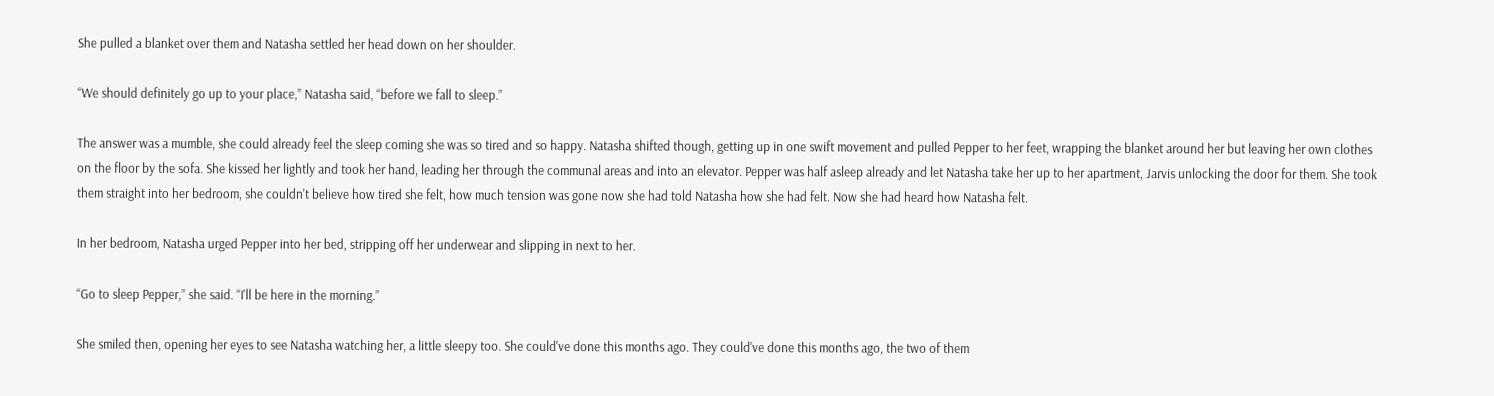She pulled a blanket over them and Natasha settled her head down on her shoulder.

“We should definitely go up to your place,” Natasha said, “before we fall to sleep.”

The answer was a mumble, she could already feel the sleep coming she was so tired and so happy. Natasha shifted though, getting up in one swift movement and pulled Pepper to her feet, wrapping the blanket around her but leaving her own clothes on the floor by the sofa. She kissed her lightly and took her hand, leading her through the communal areas and into an elevator. Pepper was half asleep already and let Natasha take her up to her apartment, Jarvis unlocking the door for them. She took them straight into her bedroom, she couldn't believe how tired she felt, how much tension was gone now she had told Natasha how she had felt. Now she had heard how Natasha felt.

In her bedroom, Natasha urged Pepper into her bed, stripping off her underwear and slipping in next to her.

“Go to sleep Pepper,” she said. “I'll be here in the morning.”

She smiled then, opening her eyes to see Natasha watching her, a little sleepy too. She could've done this months ago. They could've done this months ago, the two of them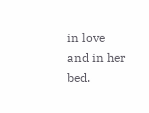in love and in her bed.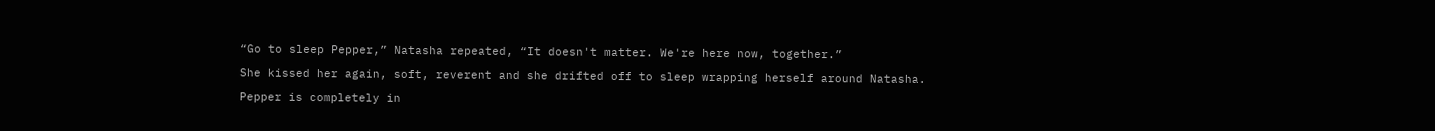“Go to sleep Pepper,” Natasha repeated, “It doesn't matter. We're here now, together.”

She kissed her again, soft, reverent and she drifted off to sleep wrapping herself around Natasha.

Pepper is completely in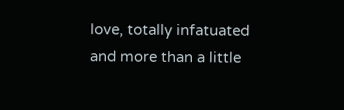love, totally infatuated and more than a little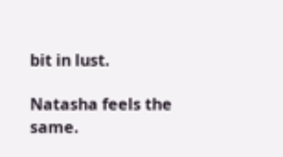bit in lust.

Natasha feels the same.